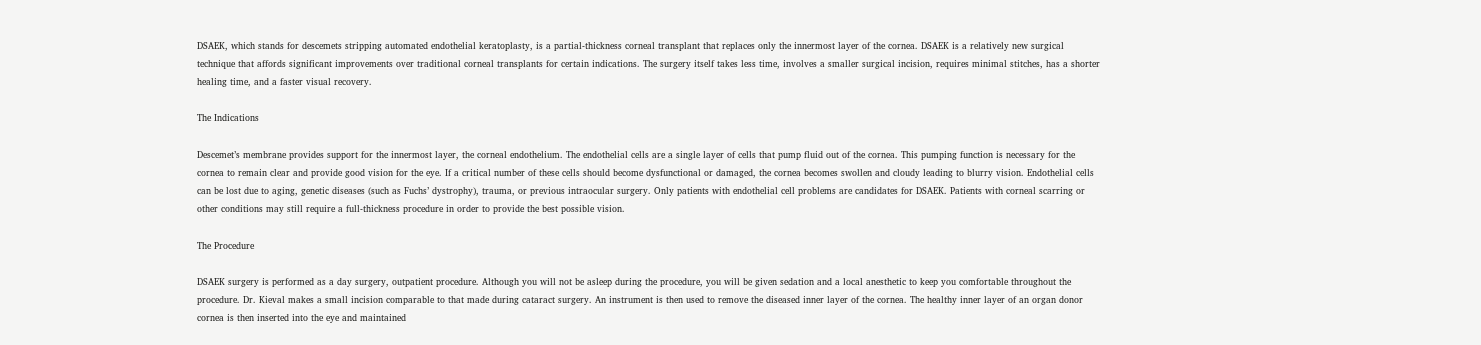DSAEK, which stands for descemets stripping automated endothelial keratoplasty, is a partial-thickness corneal transplant that replaces only the innermost layer of the cornea. DSAEK is a relatively new surgical technique that affords significant improvements over traditional corneal transplants for certain indications. The surgery itself takes less time, involves a smaller surgical incision, requires minimal stitches, has a shorter healing time, and a faster visual recovery.

The Indications

Descemet’s membrane provides support for the innermost layer, the corneal endothelium. The endothelial cells are a single layer of cells that pump fluid out of the cornea. This pumping function is necessary for the cornea to remain clear and provide good vision for the eye. If a critical number of these cells should become dysfunctional or damaged, the cornea becomes swollen and cloudy leading to blurry vision. Endothelial cells can be lost due to aging, genetic diseases (such as Fuchs’ dystrophy), trauma, or previous intraocular surgery. Only patients with endothelial cell problems are candidates for DSAEK. Patients with corneal scarring or other conditions may still require a full-thickness procedure in order to provide the best possible vision.

The Procedure

DSAEK surgery is performed as a day surgery, outpatient procedure. Although you will not be asleep during the procedure, you will be given sedation and a local anesthetic to keep you comfortable throughout the procedure. Dr. Kieval makes a small incision comparable to that made during cataract surgery. An instrument is then used to remove the diseased inner layer of the cornea. The healthy inner layer of an organ donor cornea is then inserted into the eye and maintained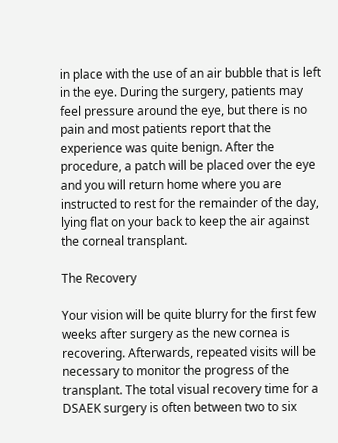in place with the use of an air bubble that is left in the eye. During the surgery, patients may feel pressure around the eye, but there is no pain and most patients report that the experience was quite benign. After the procedure, a patch will be placed over the eye and you will return home where you are instructed to rest for the remainder of the day, lying flat on your back to keep the air against the corneal transplant.

The Recovery

Your vision will be quite blurry for the first few weeks after surgery as the new cornea is recovering. Afterwards, repeated visits will be necessary to monitor the progress of the transplant. The total visual recovery time for a DSAEK surgery is often between two to six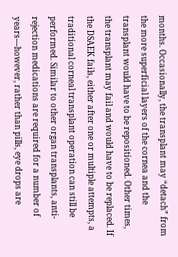months. Occasionally, the transplant may “detach” from the more superficial layers of the cornea and the transplant would have to be repositioned. Other times, the transplant may fail and would have to be replaced. If the DSAEK fails, either after one or multiple attempts, a traditional corneal transplant operation can still be performed. Similar to other organ transplants, anti-rejection medications are required for a number of years—however, rather than pills, eye drops are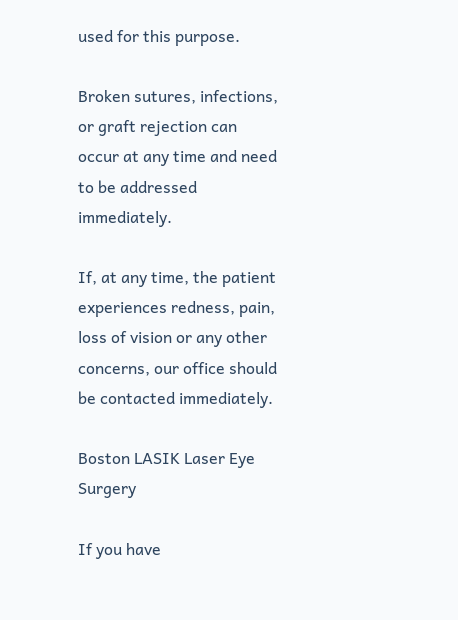used for this purpose.

Broken sutures, infections, or graft rejection can occur at any time and need to be addressed immediately.

If, at any time, the patient experiences redness, pain, loss of vision or any other concerns, our office should be contacted immediately.

Boston LASIK Laser Eye Surgery

If you have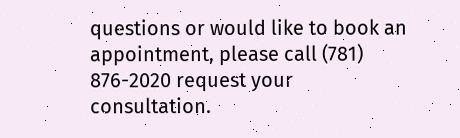questions or would like to book an appointment, please call (781) 876-2020 request your consultation.